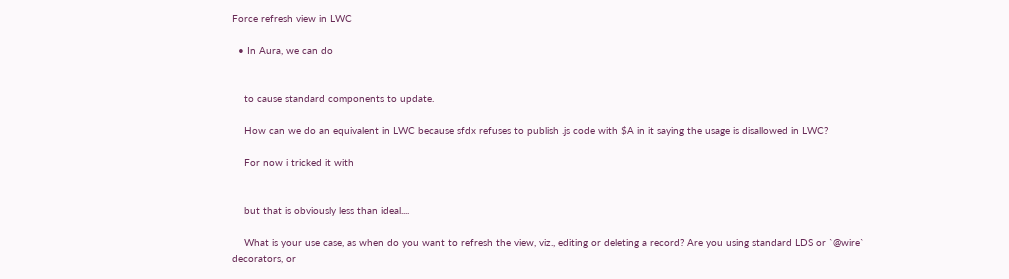Force refresh view in LWC

  • In Aura, we can do


    to cause standard components to update.

    How can we do an equivalent in LWC because sfdx refuses to publish .js code with $A in it saying the usage is disallowed in LWC?

    For now i tricked it with


    but that is obviously less than ideal....

    What is your use case, as when do you want to refresh the view, viz., editing or deleting a record? Are you using standard LDS or `@wire` decorators, or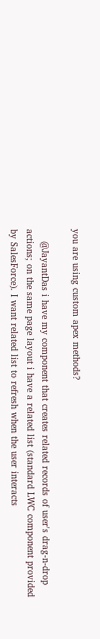you are using custom apex methods?

    @JayantDas i have my component that creates related records of user's drag-n-drop actions; on the same page layout i have a related list (standard LWC component provided by SalesForce). I want related list to refresh when the user interacts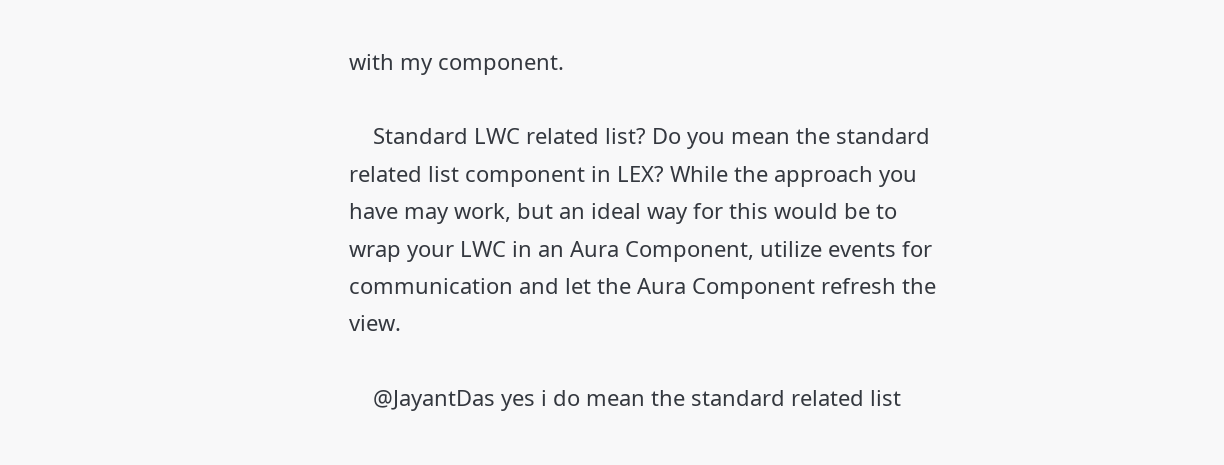with my component.

    Standard LWC related list? Do you mean the standard related list component in LEX? While the approach you have may work, but an ideal way for this would be to wrap your LWC in an Aura Component, utilize events for communication and let the Aura Component refresh the view.

    @JayantDas yes i do mean the standard related list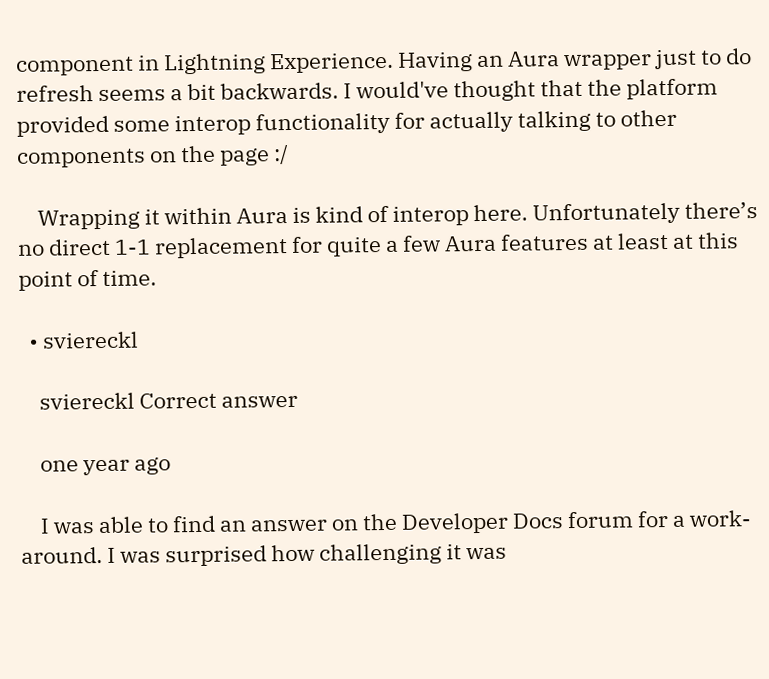component in Lightning Experience. Having an Aura wrapper just to do refresh seems a bit backwards. I would've thought that the platform provided some interop functionality for actually talking to other components on the page :/

    Wrapping it within Aura is kind of interop here. Unfortunately there’s no direct 1-1 replacement for quite a few Aura features at least at this point of time.

  • sviereckl

    sviereckl Correct answer

    one year ago

    I was able to find an answer on the Developer Docs forum for a work-around. I was surprised how challenging it was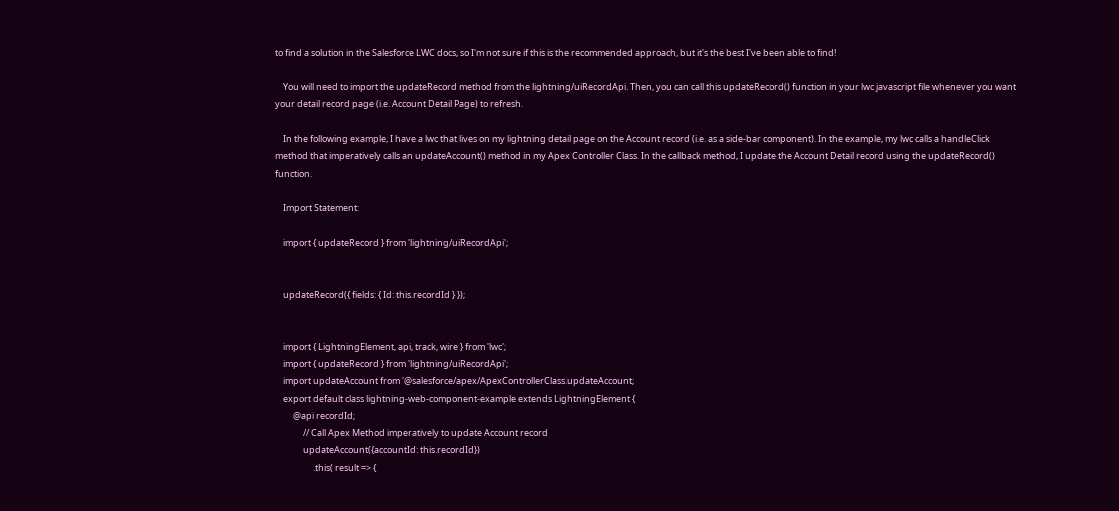to find a solution in the Salesforce LWC docs, so I'm not sure if this is the recommended approach, but it's the best I've been able to find!

    You will need to import the updateRecord method from the lightning/uiRecordApi. Then, you can call this updateRecord() function in your lwc javascript file whenever you want your detail record page (i.e. Account Detail Page) to refresh.

    In the following example, I have a lwc that lives on my lightning detail page on the Account record (i.e. as a side-bar component). In the example, my lwc calls a handleClick method that imperatively calls an updateAccount() method in my Apex Controller Class. In the callback method, I update the Account Detail record using the updateRecord() function.

    Import Statement:

    import { updateRecord } from 'lightning/uiRecordApi';


    updateRecord({ fields: { Id: this.recordId } });


    import { LightningElement, api, track, wire } from 'lwc';
    import { updateRecord } from 'lightning/uiRecordApi';
    import updateAccount from '@salesforce/apex/ApexControllerClass.updateAccount;
    export default class lightning-web-component-example extends LightningElement {
         @api recordId;
              // Call Apex Method imperatively to update Account record
              updateAccount({accountId: this.recordId})
                   .this( result => {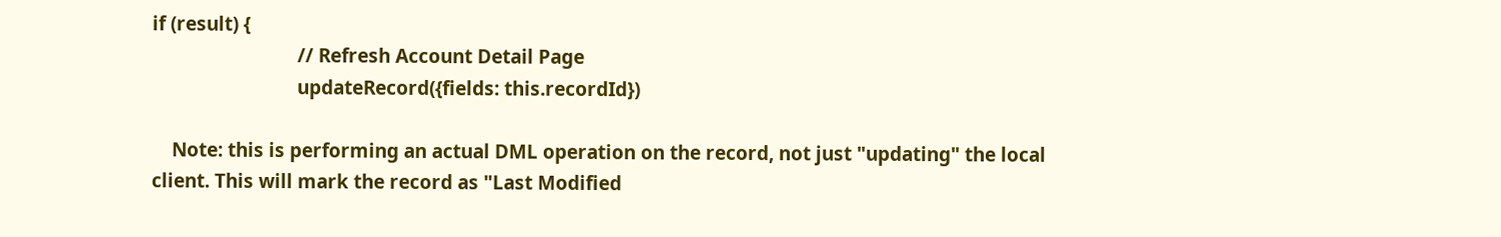if (result) {
                             // Refresh Account Detail Page
                             updateRecord({fields: this.recordId})

    Note: this is performing an actual DML operation on the record, not just "updating" the local client. This will mark the record as "Last Modified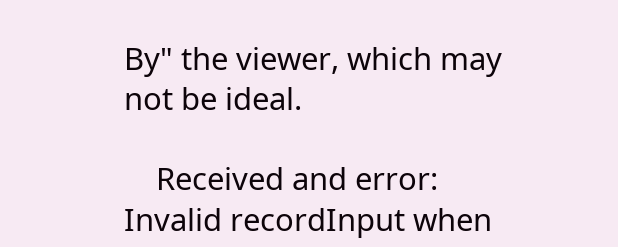By" the viewer, which may not be ideal.

    Received and error: Invalid recordInput when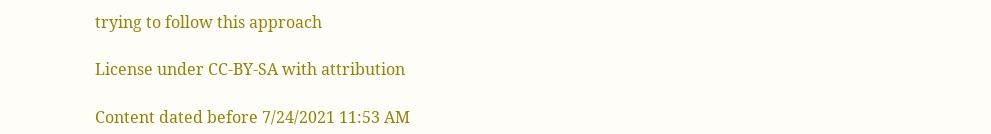trying to follow this approach

License under CC-BY-SA with attribution

Content dated before 7/24/2021 11:53 AM